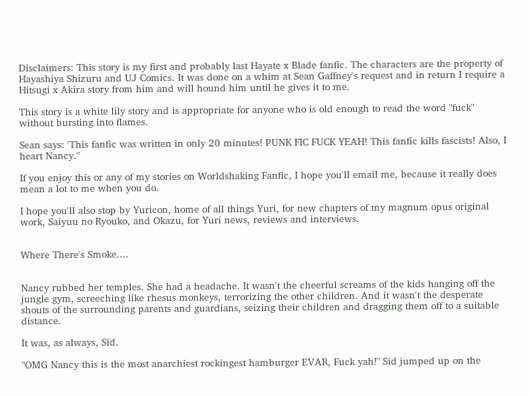Disclaimers: This story is my first and probably last Hayate x Blade fanfic. The characters are the property of Hayashiya Shizuru and UJ Comics. It was done on a whim at Sean Gaffney's request and in return I require a Hitsugi x Akira story from him and will hound him until he gives it to me.

This story is a white lily story and is appropriate for anyone who is old enough to read the word "fuck" without bursting into flames.

Sean says: 'This fanfic was written in only 20 minutes! PUNK FIC FUCK YEAH! This fanfic kills fascists! Also, I heart Nancy."

If you enjoy this or any of my stories on Worldshaking Fanfic, I hope you'll email me, because it really does mean a lot to me when you do.

I hope you'll also stop by Yuricon, home of all things Yuri, for new chapters of my magnum opus original work, Saiyuu no Ryouko, and Okazu, for Yuri news, reviews and interviews.


Where There's Smoke....


Nancy rubbed her temples. She had a headache. It wasn't the cheerful screams of the kids hanging off the jungle gym, screeching like rhesus monkeys, terrorizing the other children. And it wasn't the desperate shouts of the surrounding parents and guardians, seizing their children and dragging them off to a suitable distance.

It was, as always, Sid.

"OMG Nancy this is the most anarchiest rockingest hamburger EVAR, Fuck yah!" Sid jumped up on the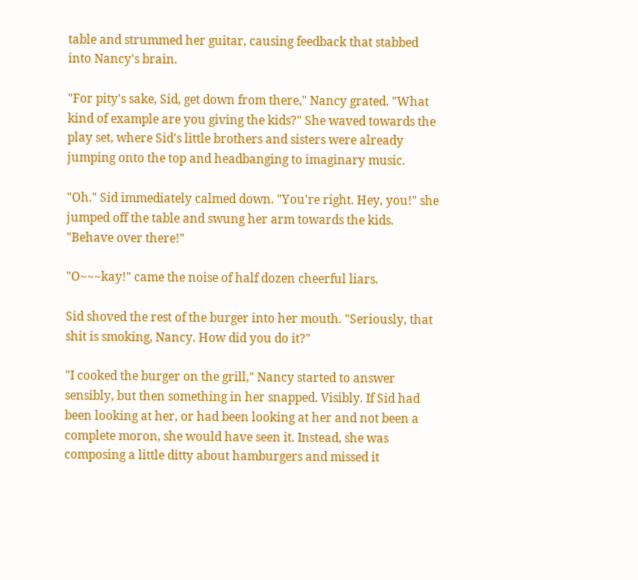table and strummed her guitar, causing feedback that stabbed into Nancy's brain.

"For pity's sake, Sid, get down from there," Nancy grated. "What kind of example are you giving the kids?" She waved towards the play set, where Sid's little brothers and sisters were already jumping onto the top and headbanging to imaginary music.

"Oh." Sid immediately calmed down. "You're right. Hey, you!" she jumped off the table and swung her arm towards the kids. "Behave over there!"

"O~~~kay!" came the noise of half dozen cheerful liars.

Sid shoved the rest of the burger into her mouth. "Seriously, that shit is smoking, Nancy. How did you do it?"

"I cooked the burger on the grill," Nancy started to answer sensibly, but then something in her snapped. Visibly. If Sid had been looking at her, or had been looking at her and not been a complete moron, she would have seen it. Instead, she was composing a little ditty about hamburgers and missed it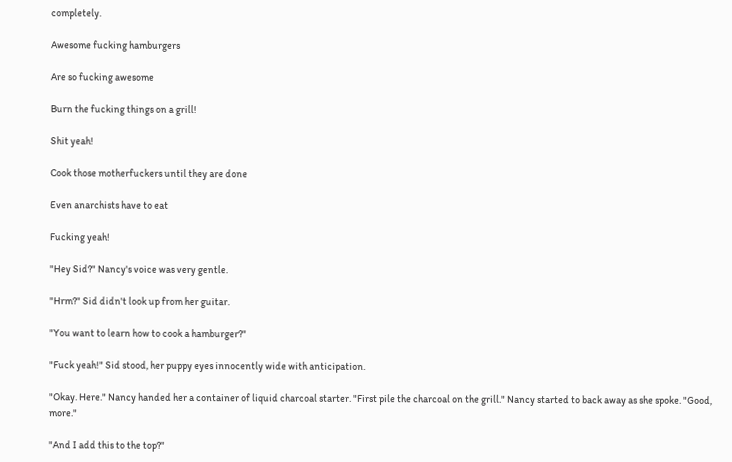completely.

Awesome fucking hamburgers

Are so fucking awesome

Burn the fucking things on a grill!

Shit yeah!

Cook those motherfuckers until they are done

Even anarchists have to eat

Fucking yeah!

"Hey Sid?" Nancy's voice was very gentle.

"Hrm?" Sid didn't look up from her guitar.

"You want to learn how to cook a hamburger?"

"Fuck yeah!" Sid stood, her puppy eyes innocently wide with anticipation.

"Okay. Here." Nancy handed her a container of liquid charcoal starter. "First pile the charcoal on the grill." Nancy started to back away as she spoke. "Good, more."

"And I add this to the top?"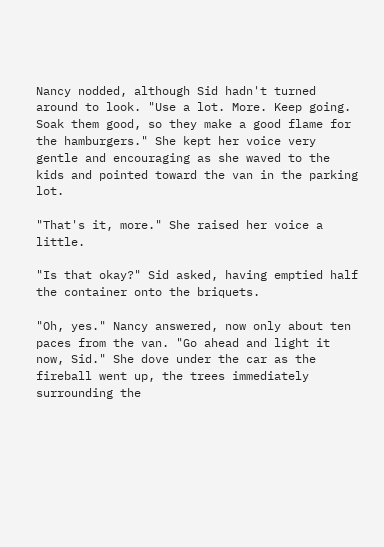Nancy nodded, although Sid hadn't turned around to look. "Use a lot. More. Keep going. Soak them good, so they make a good flame for the hamburgers." She kept her voice very gentle and encouraging as she waved to the kids and pointed toward the van in the parking lot.

"That's it, more." She raised her voice a little.

"Is that okay?" Sid asked, having emptied half the container onto the briquets.

"Oh, yes." Nancy answered, now only about ten paces from the van. "Go ahead and light it now, Sid." She dove under the car as the fireball went up, the trees immediately surrounding the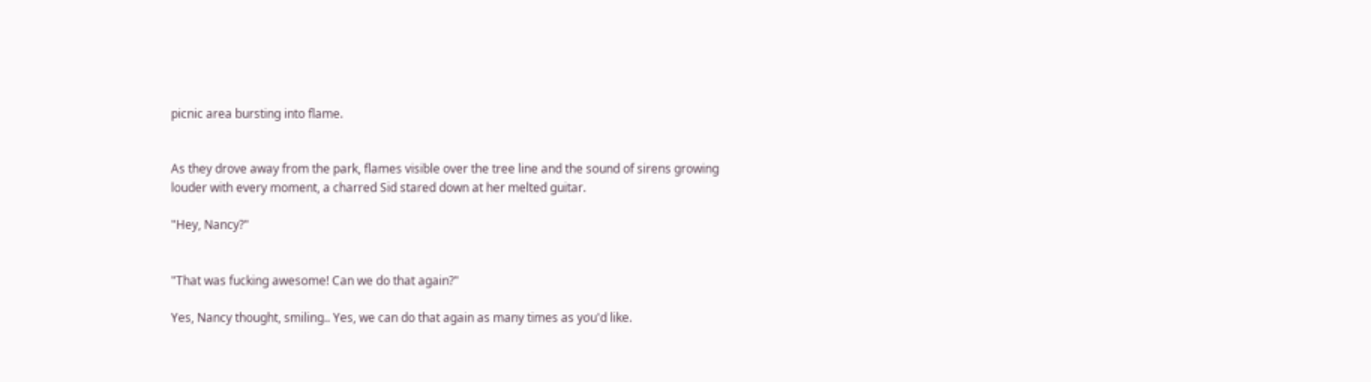picnic area bursting into flame.


As they drove away from the park, flames visible over the tree line and the sound of sirens growing louder with every moment, a charred Sid stared down at her melted guitar.

"Hey, Nancy?"


"That was fucking awesome! Can we do that again?"

Yes, Nancy thought, smiling.. Yes, we can do that again as many times as you'd like.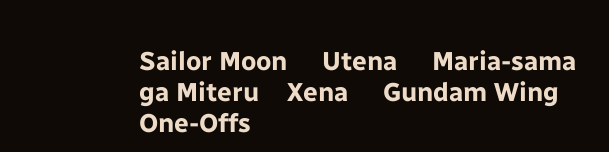Sailor Moon     Utena     Maria-sama ga Miteru    Xena     Gundam Wing   One-Offs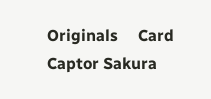Originals     Card Captor Sakura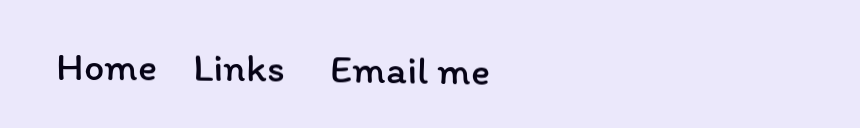Home    Links     Email me